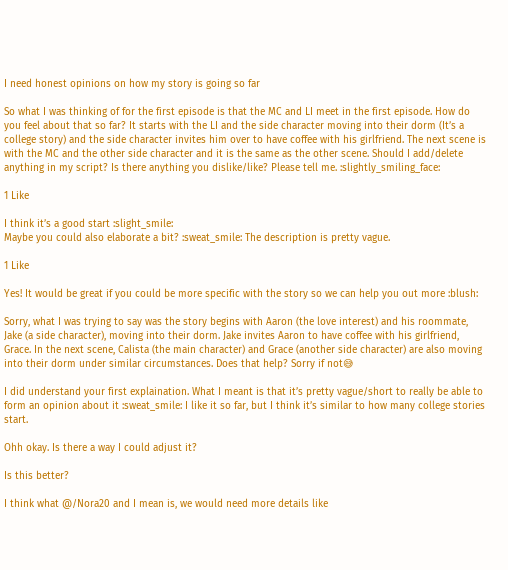I need honest opinions on how my story is going so far

So what I was thinking of for the first episode is that the MC and LI meet in the first episode. How do you feel about that so far? It starts with the LI and the side character moving into their dorm (It’s a college story) and the side character invites him over to have coffee with his girlfriend. The next scene is with the MC and the other side character and it is the same as the other scene. Should I add/delete anything in my script? Is there anything you dislike/like? Please tell me. :slightly_smiling_face:

1 Like

I think it’s a good start :slight_smile:
Maybe you could also elaborate a bit? :sweat_smile: The description is pretty vague.

1 Like

Yes! It would be great if you could be more specific with the story so we can help you out more :blush:

Sorry, what I was trying to say was the story begins with Aaron (the love interest) and his roommate, Jake (a side character), moving into their dorm. Jake invites Aaron to have coffee with his girlfriend, Grace. In the next scene, Calista (the main character) and Grace (another side character) are also moving into their dorm under similar circumstances. Does that help? Sorry if not😅

I did understand your first explaination. What I meant is that it’s pretty vague/short to really be able to form an opinion about it :sweat_smile: I like it so far, but I think it’s similar to how many college stories start.

Ohh okay. Is there a way I could adjust it?

Is this better?

I think what @/Nora20 and I mean is, we would need more details like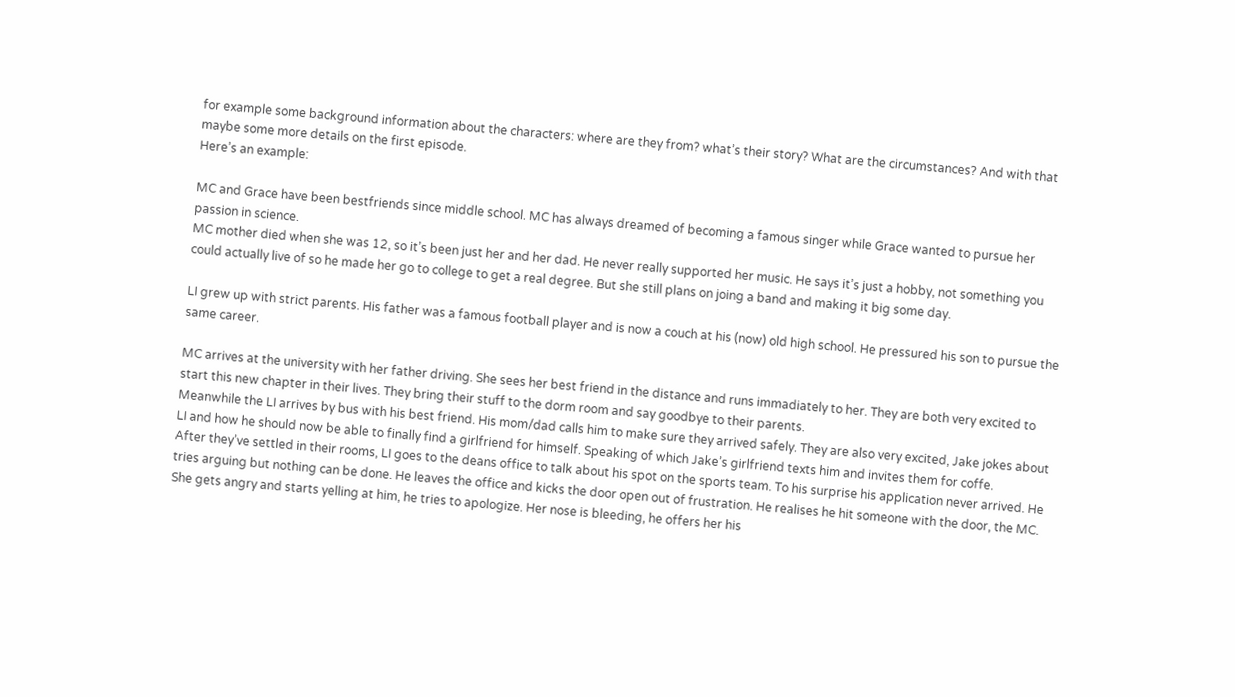for example some background information about the characters: where are they from? what’s their story? What are the circumstances? And with that maybe some more details on the first episode.
Here’s an example:

MC and Grace have been bestfriends since middle school. MC has always dreamed of becoming a famous singer while Grace wanted to pursue her passion in science.
MC mother died when she was 12, so it’s been just her and her dad. He never really supported her music. He says it’s just a hobby, not something you could actually live of so he made her go to college to get a real degree. But she still plans on joing a band and making it big some day.

LI grew up with strict parents. His father was a famous football player and is now a couch at his (now) old high school. He pressured his son to pursue the same career.

MC arrives at the university with her father driving. She sees her best friend in the distance and runs immadiately to her. They are both very excited to start this new chapter in their lives. They bring their stuff to the dorm room and say goodbye to their parents.
Meanwhile the LI arrives by bus with his best friend. His mom/dad calls him to make sure they arrived safely. They are also very excited, Jake jokes about LI and how he should now be able to finally find a girlfriend for himself. Speaking of which Jake’s girlfriend texts him and invites them for coffe.
After they’ve settled in their rooms, LI goes to the deans office to talk about his spot on the sports team. To his surprise his application never arrived. He tries arguing but nothing can be done. He leaves the office and kicks the door open out of frustration. He realises he hit someone with the door, the MC. She gets angry and starts yelling at him, he tries to apologize. Her nose is bleeding, he offers her his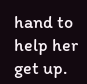hand to help her get up.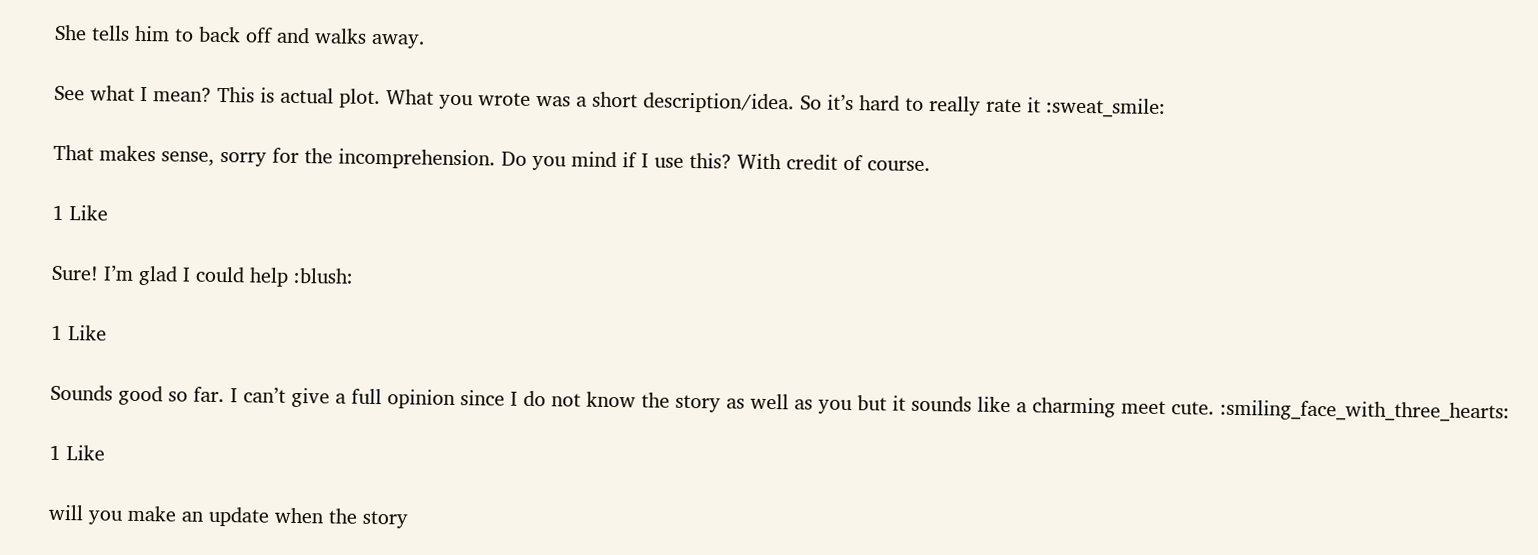She tells him to back off and walks away.

See what I mean? This is actual plot. What you wrote was a short description/idea. So it’s hard to really rate it :sweat_smile:

That makes sense, sorry for the incomprehension. Do you mind if I use this? With credit of course.

1 Like

Sure! I’m glad I could help :blush:

1 Like

Sounds good so far. I can’t give a full opinion since I do not know the story as well as you but it sounds like a charming meet cute. :smiling_face_with_three_hearts:

1 Like

will you make an update when the story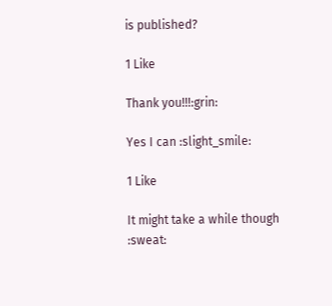is published?

1 Like

Thank you!!!:grin:

Yes I can :slight_smile:

1 Like

It might take a while though :sweat: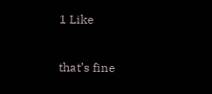1 Like

that’s fine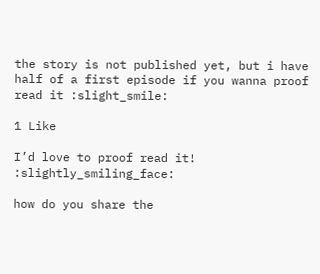the story is not published yet, but i have half of a first episode if you wanna proof read it :slight_smile:

1 Like

I’d love to proof read it! :slightly_smiling_face:

how do you share the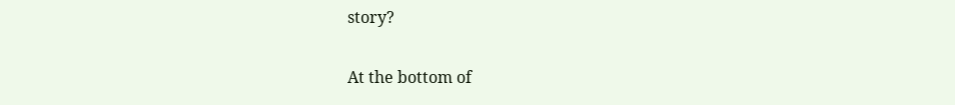story?

At the bottom of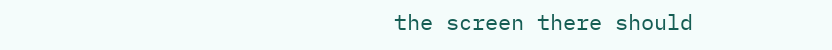the screen there should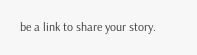be a link to share your story.